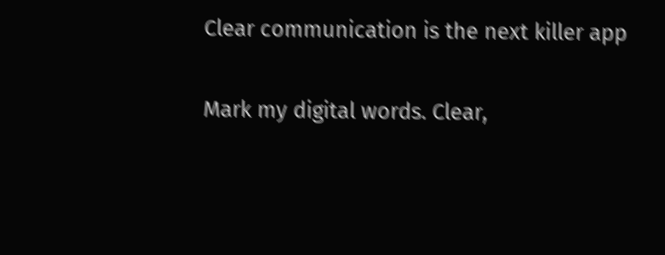Clear communication is the next killer app

Mark my digital words. Clear,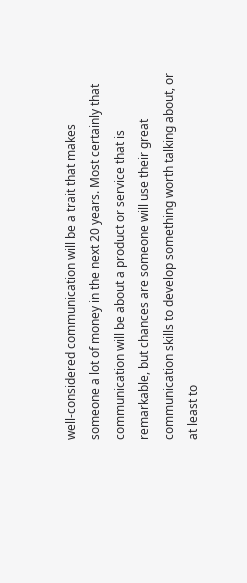well-considered communication will be a trait that makes someone a lot of money in the next 20 years. Most certainly that communication will be about a product or service that is remarkable, but chances are someone will use their great communication skills to develop something worth talking about, or at least to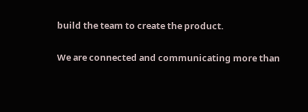build the team to create the product.

We are connected and communicating more than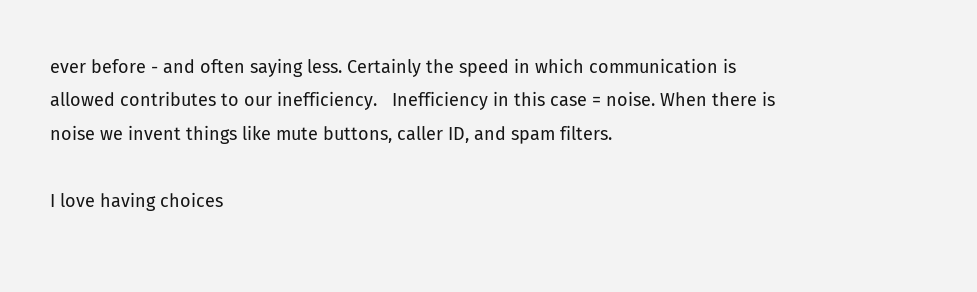ever before - and often saying less. Certainly the speed in which communication is allowed contributes to our inefficiency.   Inefficiency in this case = noise. When there is noise we invent things like mute buttons, caller ID, and spam filters.

I love having choices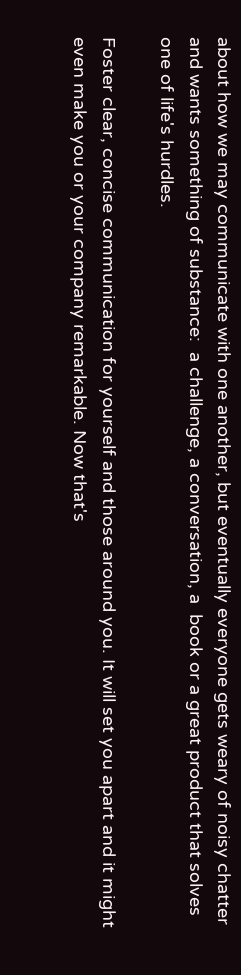about how we may communicate with one another, but eventually everyone gets weary of noisy chatter and wants something of substance:  a challenge, a conversation, a  book or a great product that solves one of life's hurdles.

Foster clear, concise communication for yourself and those around you. It will set you apart and it might even make you or your company remarkable. Now that's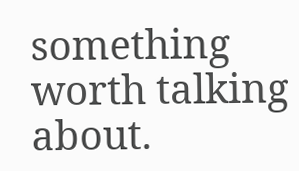something worth talking about.